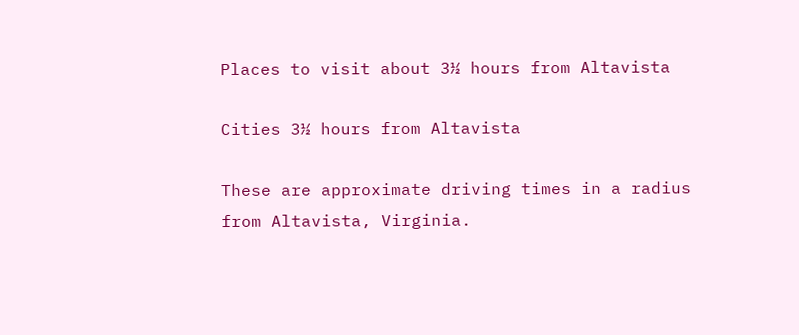Places to visit about 3½ hours from Altavista

Cities 3½ hours from Altavista

These are approximate driving times in a radius from Altavista, Virginia.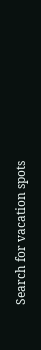Search for vacation spots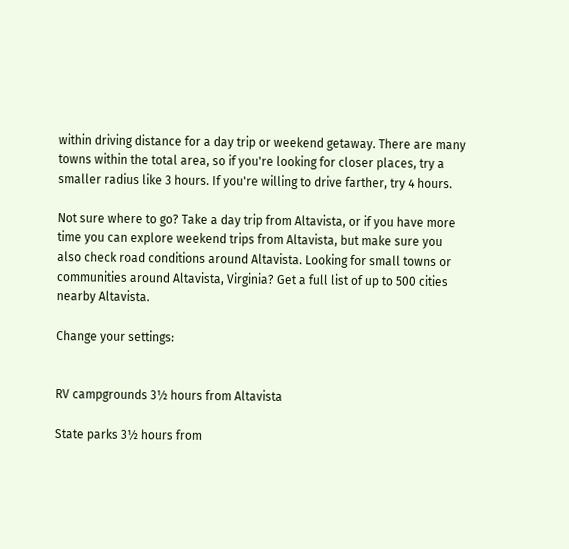within driving distance for a day trip or weekend getaway. There are many towns within the total area, so if you're looking for closer places, try a smaller radius like 3 hours. If you're willing to drive farther, try 4 hours.

Not sure where to go? Take a day trip from Altavista, or if you have more time you can explore weekend trips from Altavista, but make sure you also check road conditions around Altavista. Looking for small towns or communities around Altavista, Virginia? Get a full list of up to 500 cities nearby Altavista.

Change your settings:


RV campgrounds 3½ hours from Altavista

State parks 3½ hours from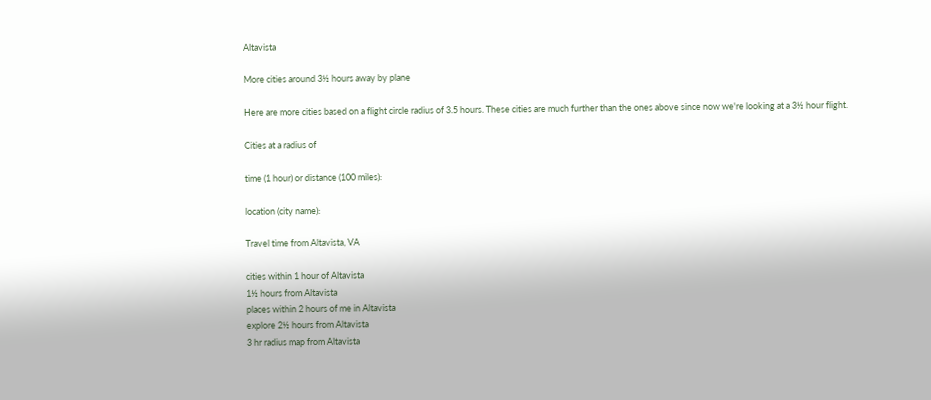Altavista

More cities around 3½ hours away by plane

Here are more cities based on a flight circle radius of 3.5 hours. These cities are much further than the ones above since now we're looking at a 3½ hour flight.

Cities at a radius of

time (1 hour) or distance (100 miles):

location (city name):

Travel time from Altavista, VA

cities within 1 hour of Altavista
1½ hours from Altavista
places within 2 hours of me in Altavista
explore 2½ hours from Altavista
3 hr radius map from Altavista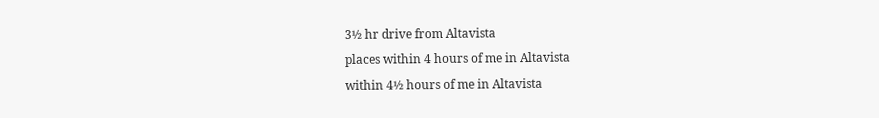3½ hr drive from Altavista
places within 4 hours of me in Altavista
within 4½ hours of me in Altavista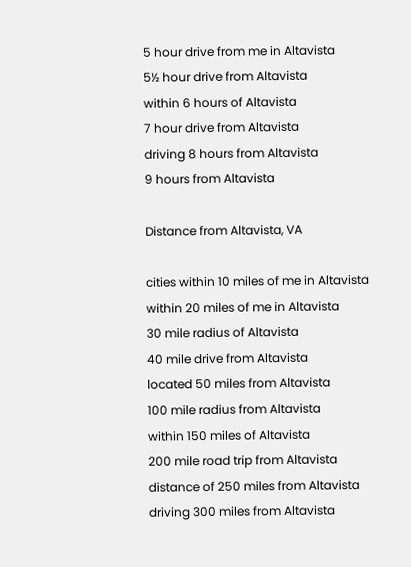5 hour drive from me in Altavista
5½ hour drive from Altavista
within 6 hours of Altavista
7 hour drive from Altavista
driving 8 hours from Altavista
9 hours from Altavista

Distance from Altavista, VA

cities within 10 miles of me in Altavista
within 20 miles of me in Altavista
30 mile radius of Altavista
40 mile drive from Altavista
located 50 miles from Altavista
100 mile radius from Altavista
within 150 miles of Altavista
200 mile road trip from Altavista
distance of 250 miles from Altavista
driving 300 miles from Altavista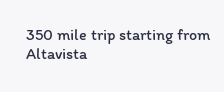350 mile trip starting from Altavista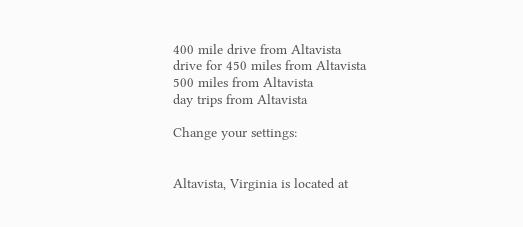400 mile drive from Altavista
drive for 450 miles from Altavista
500 miles from Altavista
day trips from Altavista

Change your settings:


Altavista, Virginia is located at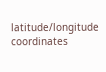latitude/longitude coordinates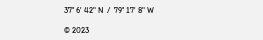37° 6' 42" N  /  79° 17' 8" W

© 2023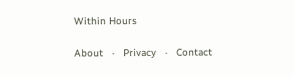Within Hours

About   ·   Privacy   ·   Contact